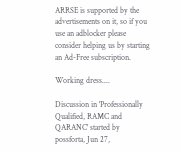ARRSE is supported by the advertisements on it, so if you use an adblocker please consider helping us by starting an Ad-Free subscription.

Working dress....

Discussion in 'Professionally Qualified, RAMC and QARANC' started by possforta, Jun 27,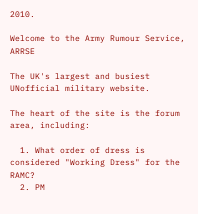2010.

Welcome to the Army Rumour Service, ARRSE

The UK's largest and busiest UNofficial military website.

The heart of the site is the forum area, including:

  1. What order of dress is considered "Working Dress" for the RAMC?
  2. PM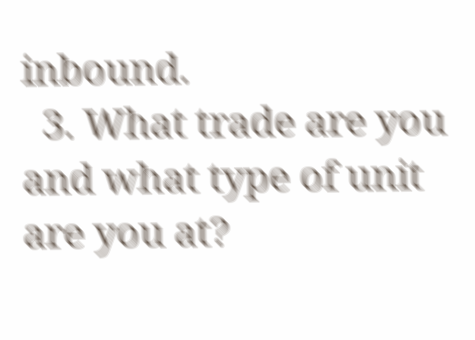inbound.
  3. What trade are you and what type of unit are you at?